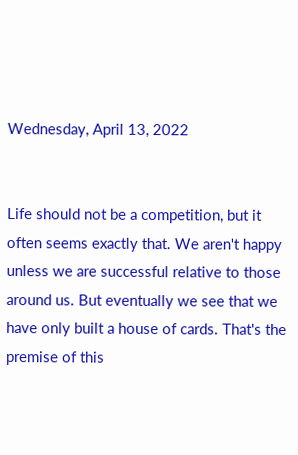Wednesday, April 13, 2022


Life should not be a competition, but it often seems exactly that. We aren't happy unless we are successful relative to those around us. But eventually we see that we have only built a house of cards. That's the premise of this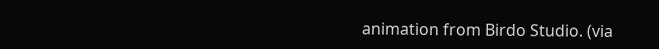animation from Birdo Studio. (via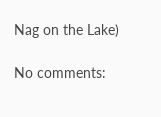Nag on the Lake)

No comments: